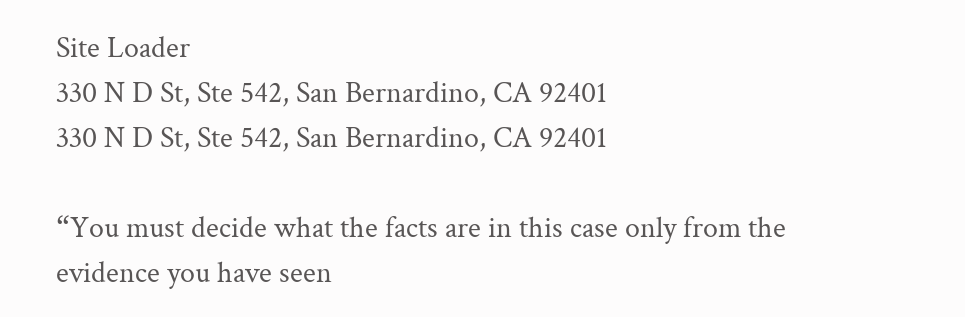Site Loader
330 N D St, Ste 542, San Bernardino, CA 92401
330 N D St, Ste 542, San Bernardino, CA 92401

“You must decide what the facts are in this case only from the evidence you have seen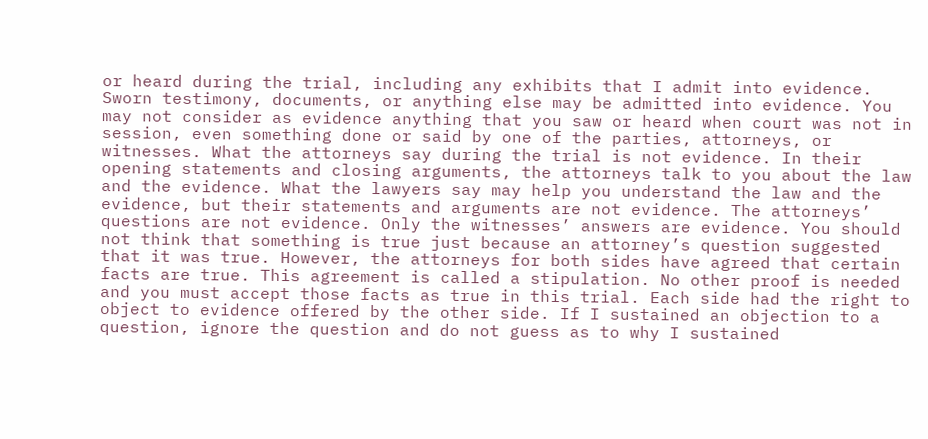or heard during the trial, including any exhibits that I admit into evidence. Sworn testimony, documents, or anything else may be admitted into evidence. You may not consider as evidence anything that you saw or heard when court was not in session, even something done or said by one of the parties, attorneys, or witnesses. What the attorneys say during the trial is not evidence. In their opening statements and closing arguments, the attorneys talk to you about the law and the evidence. What the lawyers say may help you understand the law and the evidence, but their statements and arguments are not evidence. The attorneys’ questions are not evidence. Only the witnesses’ answers are evidence. You should not think that something is true just because an attorney’s question suggested that it was true. However, the attorneys for both sides have agreed that certain facts are true. This agreement is called a stipulation. No other proof is needed and you must accept those facts as true in this trial. Each side had the right to object to evidence offered by the other side. If I sustained an objection to a question, ignore the question and do not guess as to why I sustained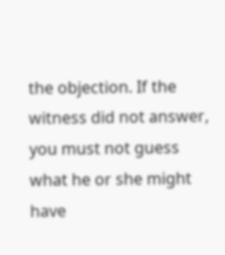the objection. If the witness did not answer, you must not guess what he or she might have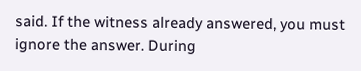said. If the witness already answered, you must ignore the answer. During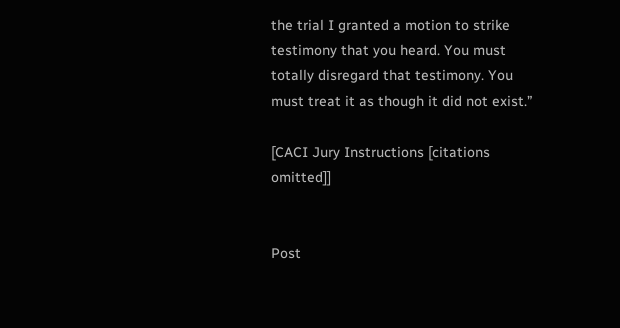the trial I granted a motion to strike testimony that you heard. You must totally disregard that testimony. You must treat it as though it did not exist.”

[CACI Jury Instructions [citations omitted]]


Post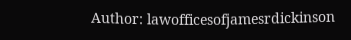Author: lawofficesofjamesrdickinson